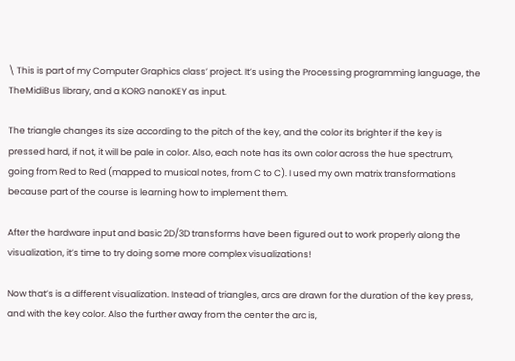\ This is part of my Computer Graphics class’ project. It’s using the Processing programming language, the TheMidiBus library, and a KORG nanoKEY as input.

The triangle changes its size according to the pitch of the key, and the color its brighter if the key is pressed hard, if not, it will be pale in color. Also, each note has its own color across the hue spectrum, going from Red to Red (mapped to musical notes, from C to C). I used my own matrix transformations because part of the course is learning how to implement them.

After the hardware input and basic 2D/3D transforms have been figured out to work properly along the visualization, it’s time to try doing some more complex visualizations!

Now that’s is a different visualization. Instead of triangles, arcs are drawn for the duration of the key press, and with the key color. Also the further away from the center the arc is,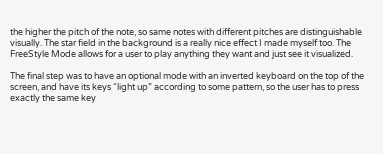the higher the pitch of the note, so same notes with different pitches are distinguishable visually. The star field in the background is a really nice effect I made myself too. The FreeStyle Mode allows for a user to play anything they want and just see it visualized.

The final step was to have an optional mode with an inverted keyboard on the top of the screen, and have its keys “light up” according to some pattern, so the user has to press exactly the same key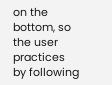on the bottom, so the user practices by following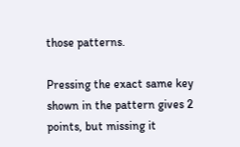those patterns.

Pressing the exact same key shown in the pattern gives 2 points, but missing it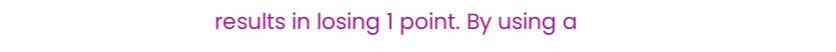results in losing 1 point. By using a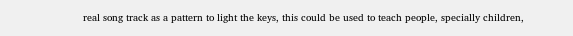real song track as a pattern to light the keys, this could be used to teach people, specially children,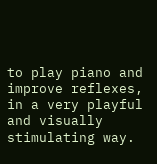to play piano and improve reflexes, in a very playful and visually stimulating way.